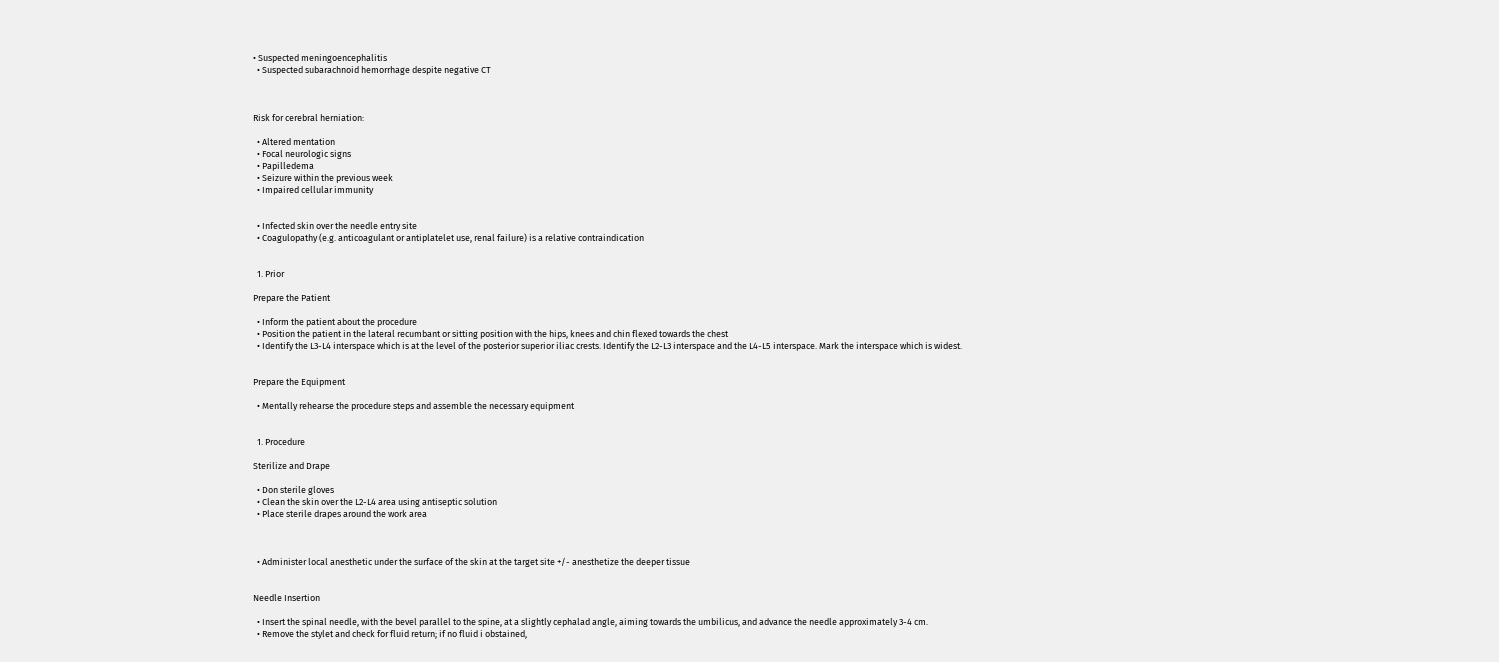• Suspected meningoencephalitis
  • Suspected subarachnoid hemorrhage despite negative CT



Risk for cerebral herniation:

  • Altered mentation
  • Focal neurologic signs
  • Papilledema
  • Seizure within the previous week
  • Impaired cellular immunity


  • Infected skin over the needle entry site
  • Coagulopathy (e.g. anticoagulant or antiplatelet use, renal failure) is a relative contraindication


  1. Prior

Prepare the Patient

  • Inform the patient about the procedure
  • Position the patient in the lateral recumbant or sitting position with the hips, knees and chin flexed towards the chest
  • Identify the L3-L4 interspace which is at the level of the posterior superior iliac crests. Identify the L2-L3 interspace and the L4-L5 interspace. Mark the interspace which is widest.


Prepare the Equipment

  • Mentally rehearse the procedure steps and assemble the necessary equipment


  1. Procedure

Sterilize and Drape

  • Don sterile gloves
  • Clean the skin over the L2-L4 area using antiseptic solution
  • Place sterile drapes around the work area



  • Administer local anesthetic under the surface of the skin at the target site +/- anesthetize the deeper tissue


Needle Insertion

  • Insert the spinal needle, with the bevel parallel to the spine, at a slightly cephalad angle, aiming towards the umbilicus, and advance the needle approximately 3-4 cm.
  • Remove the stylet and check for fluid return; if no fluid i obstained,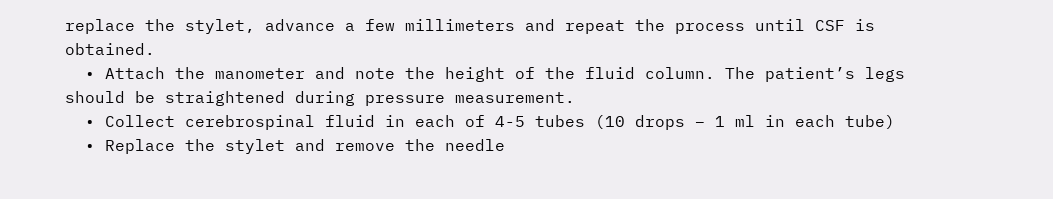replace the stylet, advance a few millimeters and repeat the process until CSF is obtained.
  • Attach the manometer and note the height of the fluid column. The patient’s legs should be straightened during pressure measurement.
  • Collect cerebrospinal fluid in each of 4-5 tubes (10 drops – 1 ml in each tube)
  • Replace the stylet and remove the needle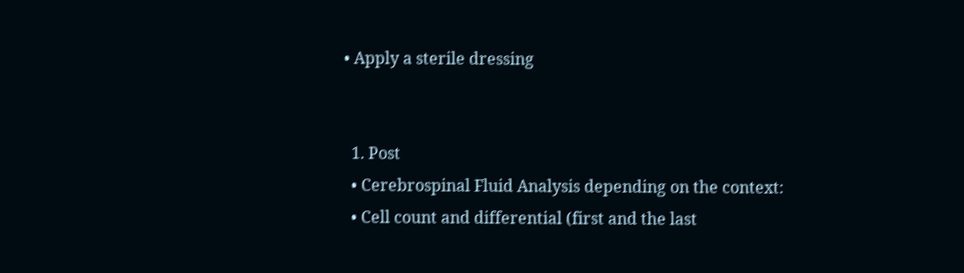• Apply a sterile dressing


  1. Post
  • Cerebrospinal Fluid Analysis depending on the context:
  • Cell count and differential (first and the last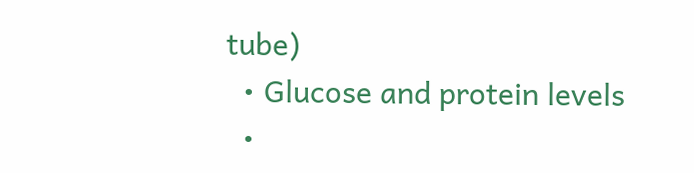tube)
  • Glucose and protein levels
  •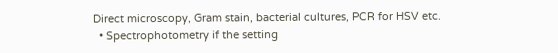Direct microscopy, Gram stain, bacterial cultures, PCR for HSV etc.
  • Spectrophotometry if the setting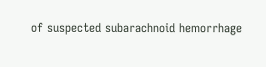of suspected subarachnoid hemorrhage